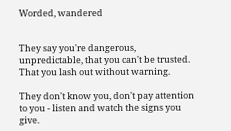Worded, wandered


They say you're dangerous, unpredictable, that you can't be trusted. That you lash out without warning.

They don't know you, don't pay attention to you - listen and watch the signs you give.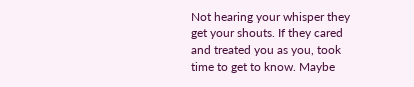Not hearing your whisper they get your shouts. If they cared and treated you as you, took time to get to know. Maybe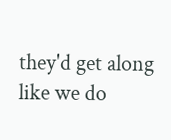they'd get along like we do